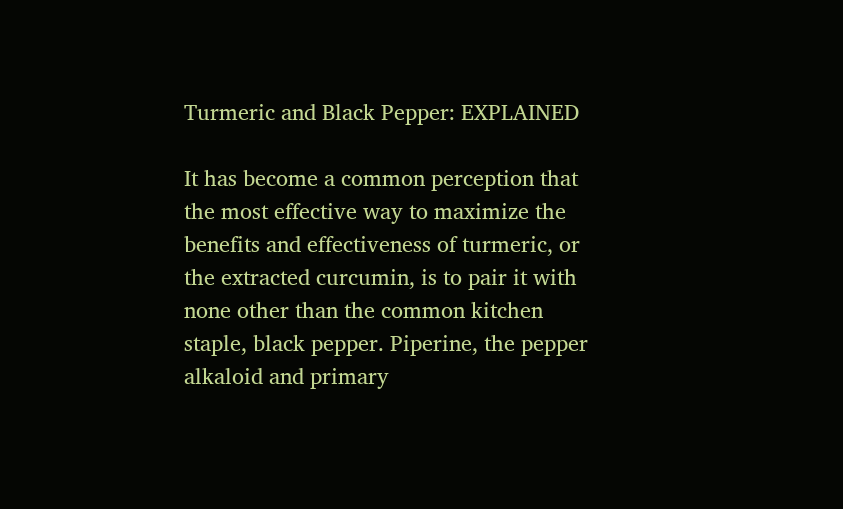Turmeric and Black Pepper: EXPLAINED

It has become a common perception that the most effective way to maximize the benefits and effectiveness of turmeric, or the extracted curcumin, is to pair it with none other than the common kitchen staple, black pepper. Piperine, the pepper alkaloid and primary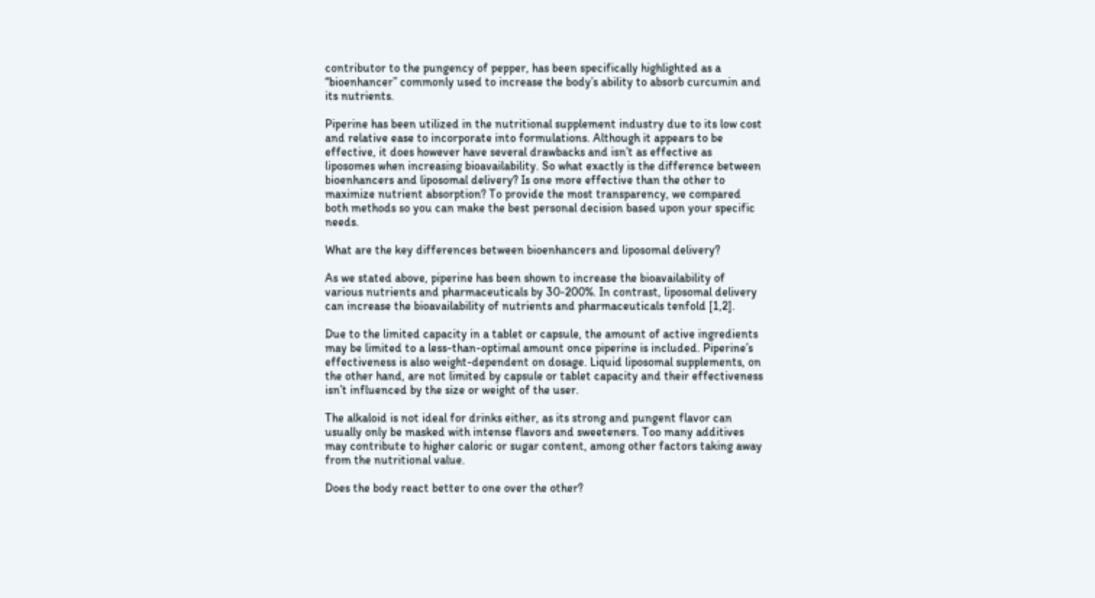contributor to the pungency of pepper, has been specifically highlighted as a “bioenhancer” commonly used to increase the body’s ability to absorb curcumin and its nutrients.

Piperine has been utilized in the nutritional supplement industry due to its low cost and relative ease to incorporate into formulations. Although it appears to be effective, it does however have several drawbacks and isn’t as effective as liposomes when increasing bioavailability. So what exactly is the difference between bioenhancers and liposomal delivery? Is one more effective than the other to maximize nutrient absorption? To provide the most transparency, we compared both methods so you can make the best personal decision based upon your specific needs.

What are the key differences between bioenhancers and liposomal delivery?

As we stated above, piperine has been shown to increase the bioavailability of various nutrients and pharmaceuticals by 30-200%. In contrast, liposomal delivery can increase the bioavailability of nutrients and pharmaceuticals tenfold [1,2].

Due to the limited capacity in a tablet or capsule, the amount of active ingredients may be limited to a less-than-optimal amount once piperine is included. Piperine’s effectiveness is also weight-dependent on dosage. Liquid liposomal supplements, on the other hand, are not limited by capsule or tablet capacity and their effectiveness isn’t influenced by the size or weight of the user.

The alkaloid is not ideal for drinks either, as its strong and pungent flavor can usually only be masked with intense flavors and sweeteners. Too many additives may contribute to higher caloric or sugar content, among other factors taking away from the nutritional value.

Does the body react better to one over the other?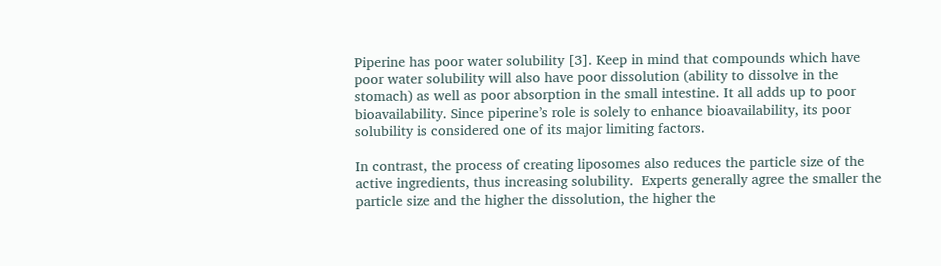Piperine has poor water solubility [3]. Keep in mind that compounds which have poor water solubility will also have poor dissolution (ability to dissolve in the stomach) as well as poor absorption in the small intestine. It all adds up to poor bioavailability. Since piperine’s role is solely to enhance bioavailability, its poor solubility is considered one of its major limiting factors.

In contrast, the process of creating liposomes also reduces the particle size of the active ingredients, thus increasing solubility.  Experts generally agree the smaller the particle size and the higher the dissolution, the higher the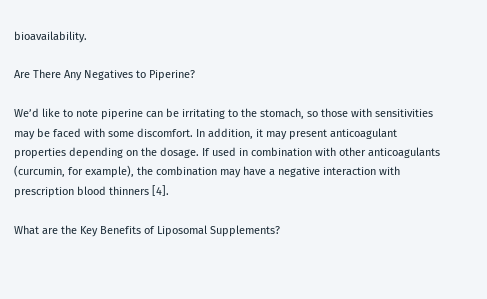bioavailability.

Are There Any Negatives to Piperine?

We’d like to note piperine can be irritating to the stomach, so those with sensitivities may be faced with some discomfort. In addition, it may present anticoagulant properties depending on the dosage. If used in combination with other anticoagulants (curcumin, for example), the combination may have a negative interaction with prescription blood thinners [4].

What are the Key Benefits of Liposomal Supplements?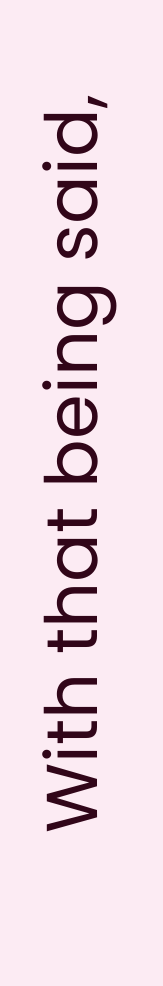With that being said,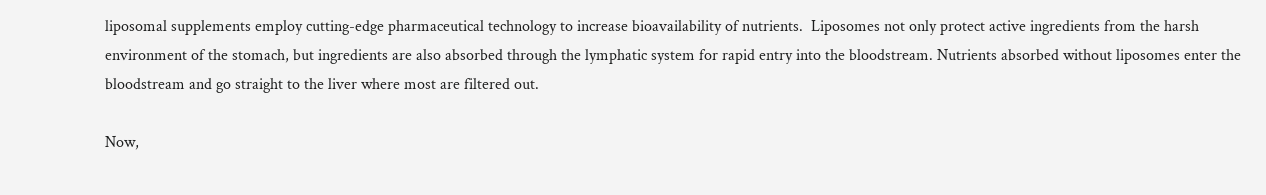liposomal supplements employ cutting-edge pharmaceutical technology to increase bioavailability of nutrients.  Liposomes not only protect active ingredients from the harsh environment of the stomach, but ingredients are also absorbed through the lymphatic system for rapid entry into the bloodstream. Nutrients absorbed without liposomes enter the bloodstream and go straight to the liver where most are filtered out.

Now,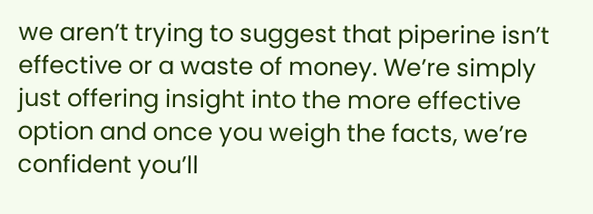we aren’t trying to suggest that piperine isn’t effective or a waste of money. We’re simply just offering insight into the more effective option and once you weigh the facts, we’re confident you’ll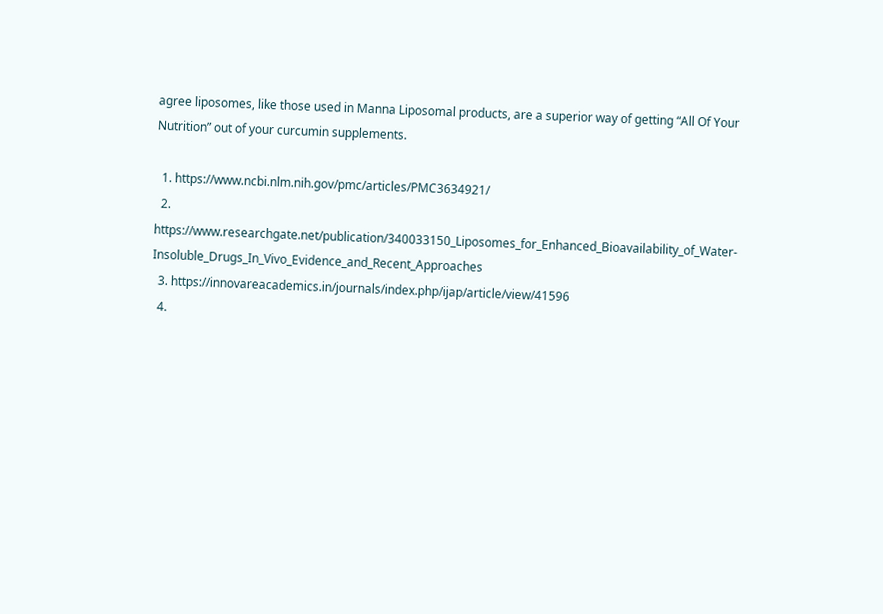agree liposomes, like those used in Manna Liposomal products, are a superior way of getting “All Of Your Nutrition” out of your curcumin supplements.

  1. https://www.ncbi.nlm.nih.gov/pmc/articles/PMC3634921/
  2. https://www.researchgate.net/publication/340033150_Liposomes_for_Enhanced_Bioavailability_of_Water-Insoluble_Drugs_In_Vivo_Evidence_and_Recent_Approaches
  3. https://innovareacademics.in/journals/index.php/ijap/article/view/41596
  4.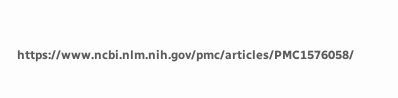https://www.ncbi.nlm.nih.gov/pmc/articles/PMC1576058/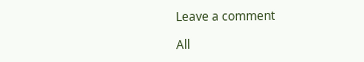Leave a comment

All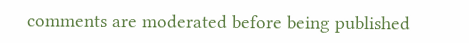comments are moderated before being published